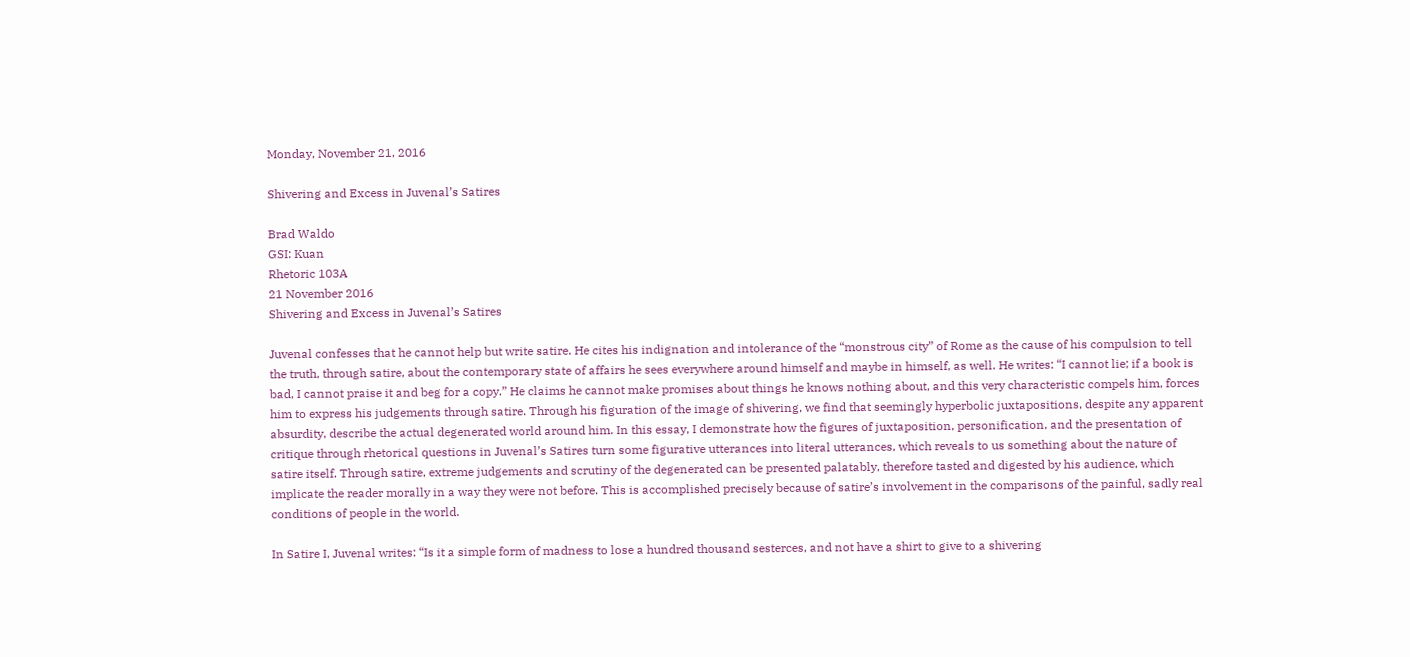Monday, November 21, 2016

Shivering and Excess in Juvenal’s Satires

Brad Waldo
GSI: Kuan
Rhetoric 103A
21 November 2016
Shivering and Excess in Juvenal’s Satires

Juvenal confesses that he cannot help but write satire. He cites his indignation and intolerance of the “monstrous city” of Rome as the cause of his compulsion to tell the truth, through satire, about the contemporary state of affairs he sees everywhere around himself and maybe in himself, as well. He writes: “I cannot lie; if a book is bad, I cannot praise it and beg for a copy.” He claims he cannot make promises about things he knows nothing about, and this very characteristic compels him, forces him to express his judgements through satire. Through his figuration of the image of shivering, we find that seemingly hyperbolic juxtapositions, despite any apparent absurdity, describe the actual degenerated world around him. In this essay, I demonstrate how the figures of juxtaposition, personification, and the presentation of critique through rhetorical questions in Juvenal’s Satires turn some figurative utterances into literal utterances, which reveals to us something about the nature of satire itself. Through satire, extreme judgements and scrutiny of the degenerated can be presented palatably, therefore tasted and digested by his audience, which implicate the reader morally in a way they were not before. This is accomplished precisely because of satire’s involvement in the comparisons of the painful, sadly real conditions of people in the world.

In Satire I, Juvenal writes: “Is it a simple form of madness to lose a hundred thousand sesterces, and not have a shirt to give to a shivering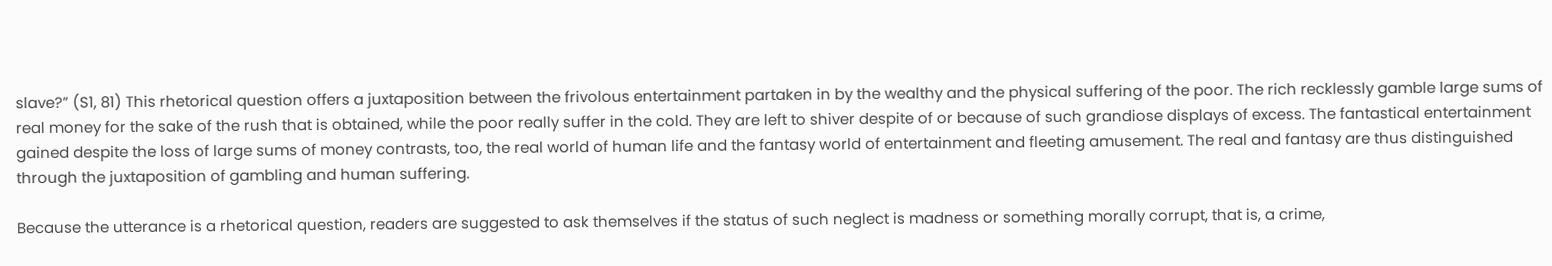slave?” (S1, 81) This rhetorical question offers a juxtaposition between the frivolous entertainment partaken in by the wealthy and the physical suffering of the poor. The rich recklessly gamble large sums of real money for the sake of the rush that is obtained, while the poor really suffer in the cold. They are left to shiver despite of or because of such grandiose displays of excess. The fantastical entertainment gained despite the loss of large sums of money contrasts, too, the real world of human life and the fantasy world of entertainment and fleeting amusement. The real and fantasy are thus distinguished through the juxtaposition of gambling and human suffering.

Because the utterance is a rhetorical question, readers are suggested to ask themselves if the status of such neglect is madness or something morally corrupt, that is, a crime,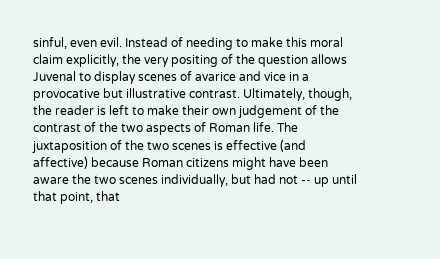sinful, even evil. Instead of needing to make this moral claim explicitly, the very positing of the question allows Juvenal to display scenes of avarice and vice in a provocative but illustrative contrast. Ultimately, though, the reader is left to make their own judgement of the contrast of the two aspects of Roman life. The juxtaposition of the two scenes is effective (and affective) because Roman citizens might have been aware the two scenes individually, but had not -- up until that point, that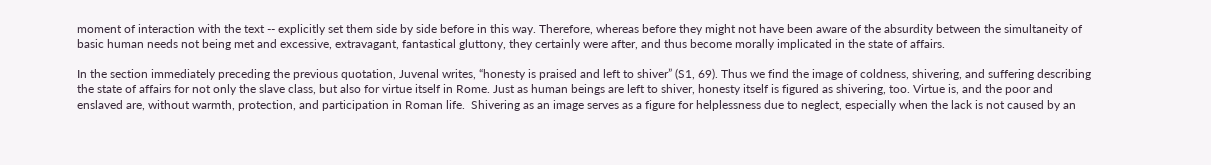moment of interaction with the text -- explicitly set them side by side before in this way. Therefore, whereas before they might not have been aware of the absurdity between the simultaneity of basic human needs not being met and excessive, extravagant, fantastical gluttony, they certainly were after, and thus become morally implicated in the state of affairs.

In the section immediately preceding the previous quotation, Juvenal writes, “honesty is praised and left to shiver” (S1, 69). Thus we find the image of coldness, shivering, and suffering describing the state of affairs for not only the slave class, but also for virtue itself in Rome. Just as human beings are left to shiver, honesty itself is figured as shivering, too. Virtue is, and the poor and enslaved are, without warmth, protection, and participation in Roman life.  Shivering as an image serves as a figure for helplessness due to neglect, especially when the lack is not caused by an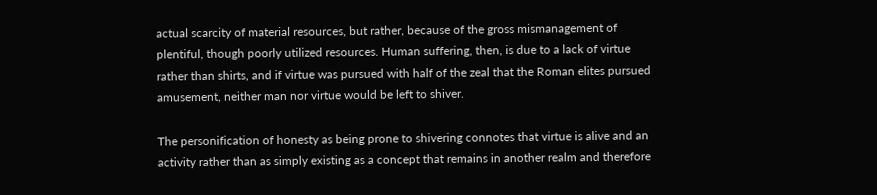actual scarcity of material resources, but rather, because of the gross mismanagement of plentiful, though poorly utilized resources. Human suffering, then, is due to a lack of virtue rather than shirts, and if virtue was pursued with half of the zeal that the Roman elites pursued amusement, neither man nor virtue would be left to shiver.

The personification of honesty as being prone to shivering connotes that virtue is alive and an activity rather than as simply existing as a concept that remains in another realm and therefore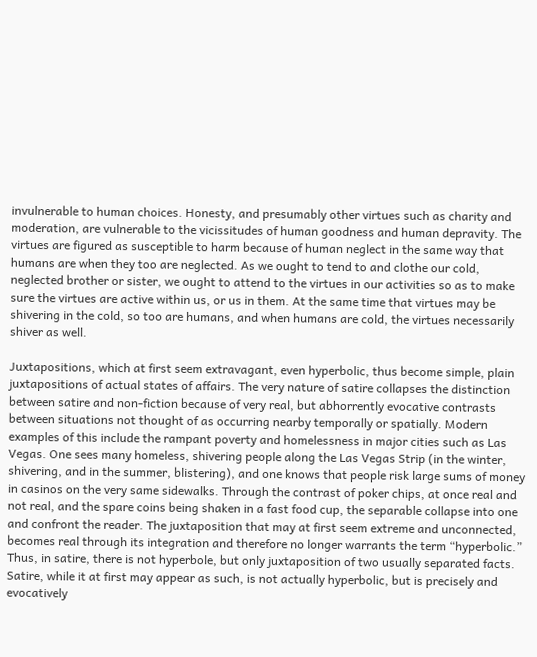invulnerable to human choices. Honesty, and presumably other virtues such as charity and moderation, are vulnerable to the vicissitudes of human goodness and human depravity. The virtues are figured as susceptible to harm because of human neglect in the same way that humans are when they too are neglected. As we ought to tend to and clothe our cold, neglected brother or sister, we ought to attend to the virtues in our activities so as to make sure the virtues are active within us, or us in them. At the same time that virtues may be shivering in the cold, so too are humans, and when humans are cold, the virtues necessarily shiver as well.

Juxtapositions, which at first seem extravagant, even hyperbolic, thus become simple, plain juxtapositions of actual states of affairs. The very nature of satire collapses the distinction between satire and non-fiction because of very real, but abhorrently evocative contrasts between situations not thought of as occurring nearby temporally or spatially. Modern examples of this include the rampant poverty and homelessness in major cities such as Las Vegas. One sees many homeless, shivering people along the Las Vegas Strip (in the winter, shivering, and in the summer, blistering), and one knows that people risk large sums of money in casinos on the very same sidewalks. Through the contrast of poker chips, at once real and not real, and the spare coins being shaken in a fast food cup, the separable collapse into one and confront the reader. The juxtaposition that may at first seem extreme and unconnected, becomes real through its integration and therefore no longer warrants the term “hyperbolic.” Thus, in satire, there is not hyperbole, but only juxtaposition of two usually separated facts. Satire, while it at first may appear as such, is not actually hyperbolic, but is precisely and evocatively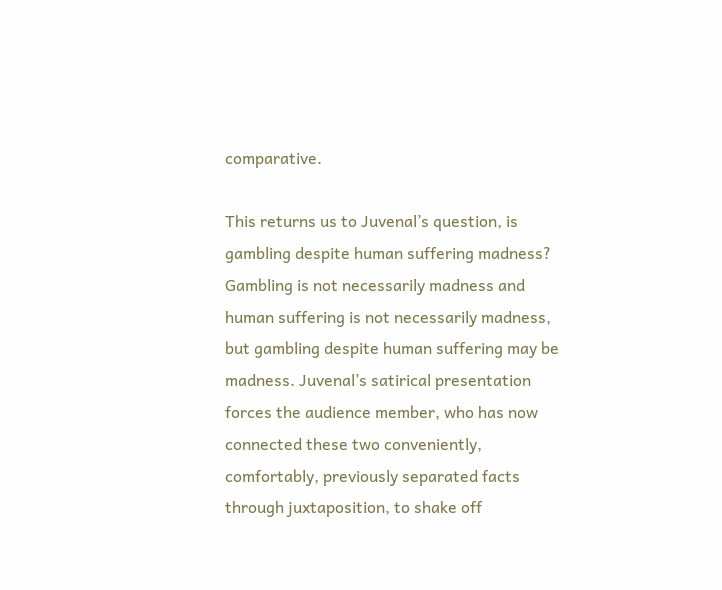comparative.

This returns us to Juvenal’s question, is gambling despite human suffering madness? Gambling is not necessarily madness and human suffering is not necessarily madness, but gambling despite human suffering may be madness. Juvenal’s satirical presentation forces the audience member, who has now connected these two conveniently, comfortably, previously separated facts through juxtaposition, to shake off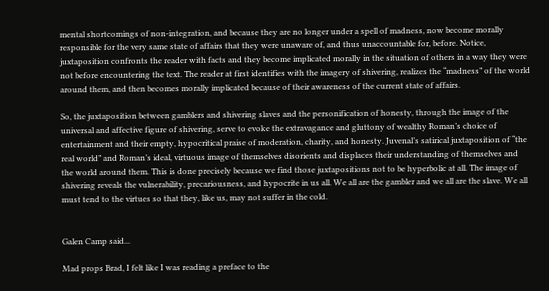mental shortcomings of non-integration, and because they are no longer under a spell of madness, now become morally responsible for the very same state of affairs that they were unaware of, and thus unaccountable for, before. Notice, juxtaposition confronts the reader with facts and they become implicated morally in the situation of others in a way they were not before encountering the text. The reader at first identifies with the imagery of shivering, realizes the “madness” of the world around them, and then becomes morally implicated because of their awareness of the current state of affairs.

So, the juxtaposition between gamblers and shivering slaves and the personification of honesty, through the image of the universal and affective figure of shivering, serve to evoke the extravagance and gluttony of wealthy Roman’s choice of entertainment and their empty, hypocritical praise of moderation, charity, and honesty. Juvenal’s satirical juxtaposition of “the real world” and Roman’s ideal, virtuous image of themselves disorients and displaces their understanding of themselves and the world around them. This is done precisely because we find those juxtapositions not to be hyperbolic at all. The image of shivering reveals the vulnerability, precariousness, and hypocrite in us all. We all are the gambler and we all are the slave. We all must tend to the virtues so that they, like us, may not suffer in the cold.


Galen Camp said...

Mad props Brad, I felt like I was reading a preface to the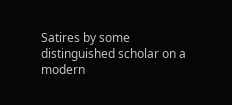Satires by some distinguished scholar on a modern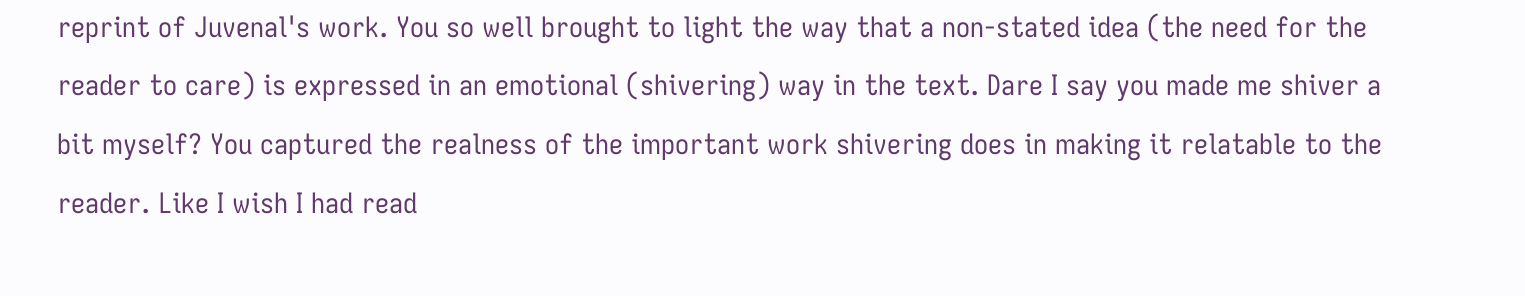reprint of Juvenal's work. You so well brought to light the way that a non-stated idea (the need for the reader to care) is expressed in an emotional (shivering) way in the text. Dare I say you made me shiver a bit myself? You captured the realness of the important work shivering does in making it relatable to the reader. Like I wish I had read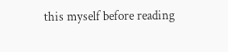this myself before reading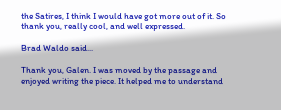the Satires, I think I would have got more out of it. So thank you, really cool, and well expressed.

Brad Waldo said...

Thank you, Galen. I was moved by the passage and enjoyed writing the piece. It helped me to understand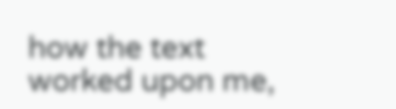how the text worked upon me,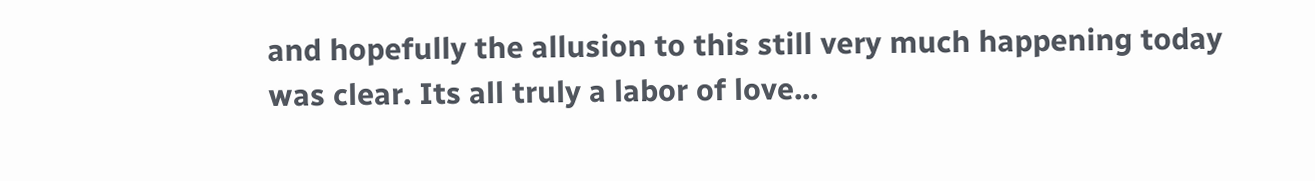and hopefully the allusion to this still very much happening today was clear. Its all truly a labor of love...